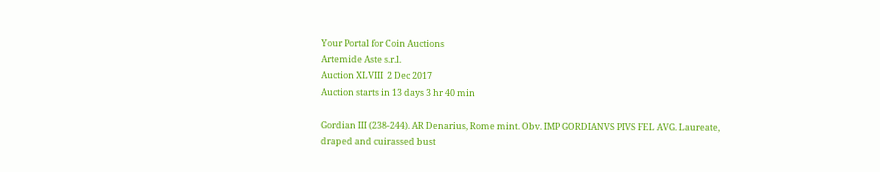Your Portal for Coin Auctions
Artemide Aste s.r.l.
Auction XLVIII  2 Dec 2017
Auction starts in 13 days 3 hr 40 min

Gordian III (238-244). AR Denarius, Rome mint. Obv. IMP GORDIANVS PIVS FEL AVG. Laureate, draped and cuirassed bust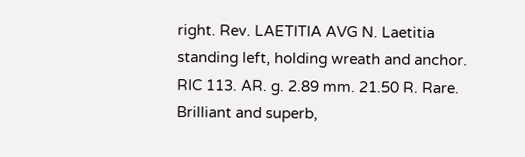right. Rev. LAETITIA AVG N. Laetitia standing left, holding wreath and anchor. RIC 113. AR. g. 2.89 mm. 21.50 R. Rare. Brilliant and superb,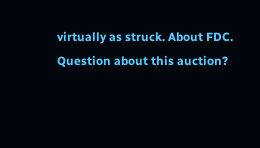virtually as struck. About FDC.
Question about this auction?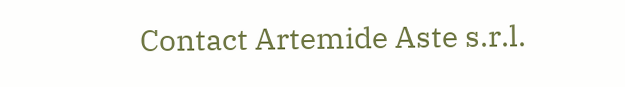Contact Artemide Aste s.r.l.